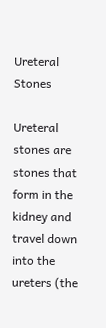Ureteral Stones

Ureteral stones are stones that form in the kidney and travel down into the ureters (the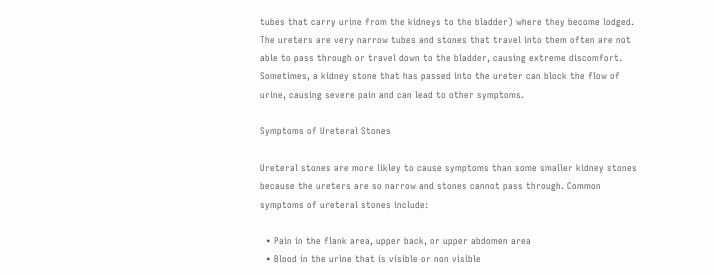tubes that carry urine from the kidneys to the bladder) where they become lodged. The ureters are very narrow tubes and stones that travel into them often are not able to pass through or travel down to the bladder, causing extreme discomfort.  Sometimes, a kidney stone that has passed into the ureter can block the flow of urine, causing severe pain and can lead to other symptoms.

Symptoms of Ureteral Stones

Ureteral stones are more likley to cause symptoms than some smaller kidney stones because the ureters are so narrow and stones cannot pass through. Common symptoms of ureteral stones include:

  • Pain in the flank area, upper back, or upper abdomen area
  • Blood in the urine that is visible or non visible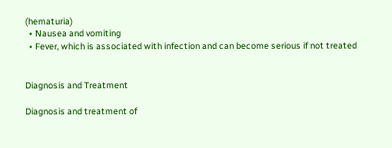(hematuria)
  • Nausea and vomiting
  • Fever, which is associated with infection and can become serious if not treated


Diagnosis and Treatment

Diagnosis and treatment of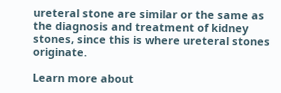ureteral stone are similar or the same as the diagnosis and treatment of kidney stones, since this is where ureteral stones originate.

Learn more about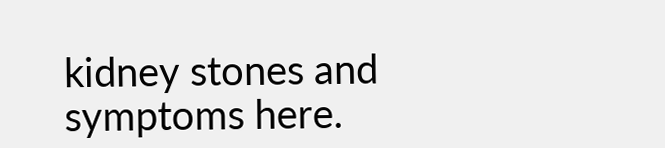kidney stones and symptoms here.